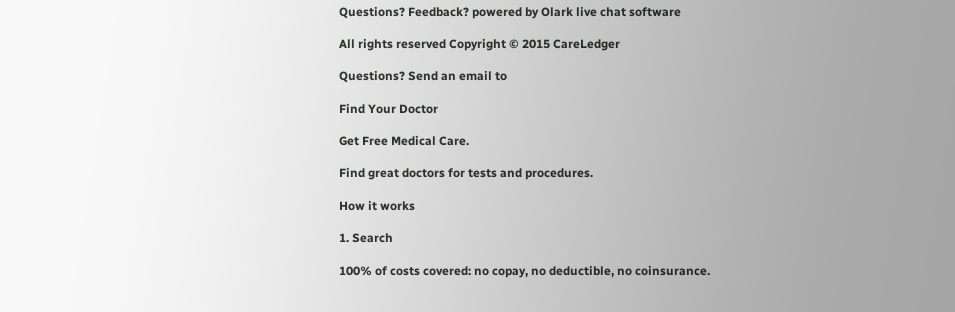Questions? Feedback? powered by Olark live chat software

All rights reserved Copyright © 2015 CareLedger

Questions? Send an email to

Find Your Doctor

Get Free Medical Care.

Find great doctors for tests and procedures.

How it works

1. Search

100% of costs covered: no copay, no deductible, no coinsurance.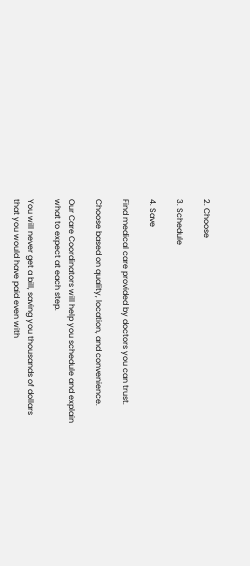2. Choose

3. Schedule

4. Save

Find medical care provided by doctors you can trust.

Choose based on quality, location, and convenience.

Our Care Coordinators will help you schedule and explain what to expect at each step.

You will never get a bill, saving you thousands of dollars that you would have paid even with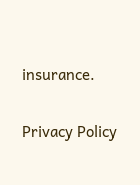insurance.

Privacy Policy